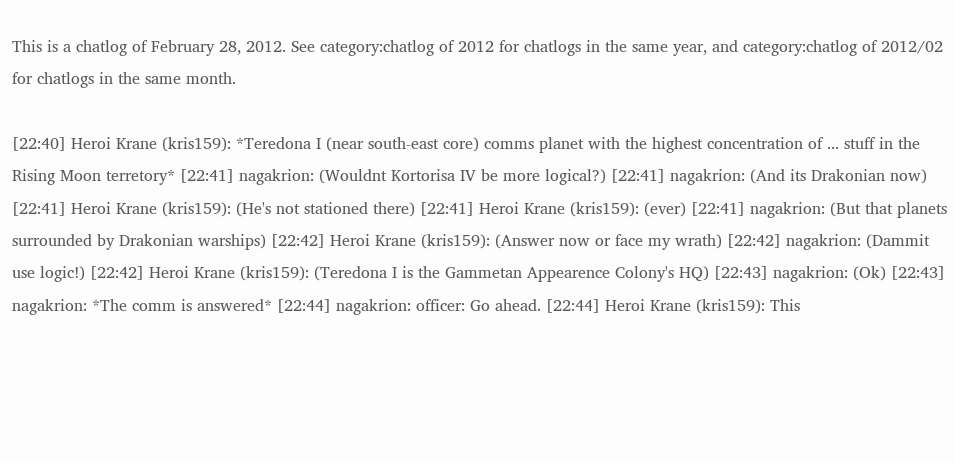This is a chatlog of February 28, 2012. See category:chatlog of 2012 for chatlogs in the same year, and category:chatlog of 2012/02 for chatlogs in the same month.

[22:40] Heroi Krane (kris159): *Teredona I (near south-east core) comms planet with the highest concentration of ... stuff in the Rising Moon terretory* [22:41] nagakrion: (Wouldnt Kortorisa IV be more logical?) [22:41] nagakrion: (And its Drakonian now) [22:41] Heroi Krane (kris159): (He's not stationed there) [22:41] Heroi Krane (kris159): (ever) [22:41] nagakrion: (But that planets surrounded by Drakonian warships) [22:42] Heroi Krane (kris159): (Answer now or face my wrath) [22:42] nagakrion: (Dammit use logic!) [22:42] Heroi Krane (kris159): (Teredona I is the Gammetan Appearence Colony's HQ) [22:43] nagakrion: (Ok) [22:43] nagakrion: *The comm is answered* [22:44] nagakrion: officer: Go ahead. [22:44] Heroi Krane (kris159): This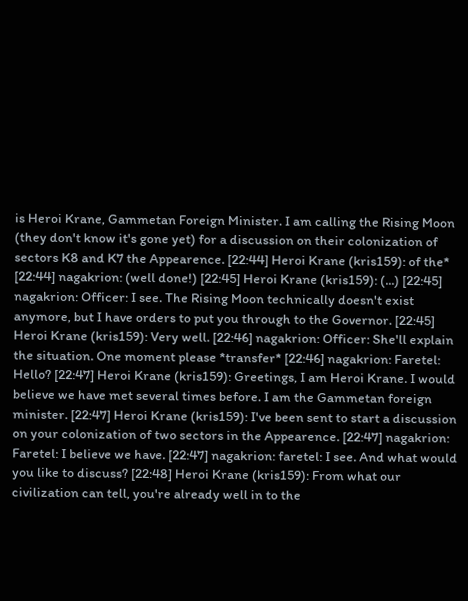is Heroi Krane, Gammetan Foreign Minister. I am calling the Rising Moon (they don't know it's gone yet) for a discussion on their colonization of sectors K8 and K7 the Appearence. [22:44] Heroi Krane (kris159): of the* [22:44] nagakrion: (well done!) [22:45] Heroi Krane (kris159): (...) [22:45] nagakrion: Officer: I see. The Rising Moon technically doesn't exist anymore, but I have orders to put you through to the Governor. [22:45] Heroi Krane (kris159): Very well. [22:46] nagakrion: Officer: She'll explain the situation. One moment please *transfer* [22:46] nagakrion: Faretel: Hello? [22:47] Heroi Krane (kris159): Greetings, I am Heroi Krane. I would believe we have met several times before. I am the Gammetan foreign minister. [22:47] Heroi Krane (kris159): I've been sent to start a discussion on your colonization of two sectors in the Appearence. [22:47] nagakrion: Faretel: I believe we have. [22:47] nagakrion: faretel: I see. And what would you like to discuss? [22:48] Heroi Krane (kris159): From what our civilization can tell, you're already well in to the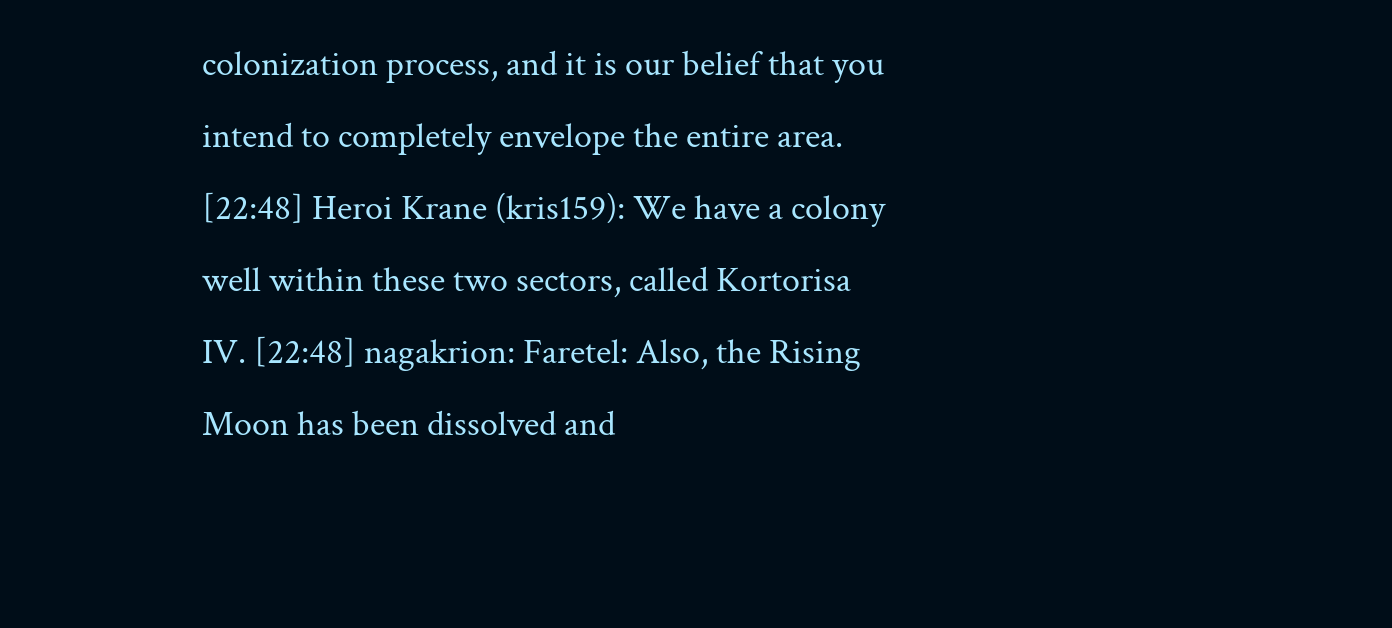colonization process, and it is our belief that you intend to completely envelope the entire area. [22:48] Heroi Krane (kris159): We have a colony well within these two sectors, called Kortorisa IV. [22:48] nagakrion: Faretel: Also, the Rising Moon has been dissolved and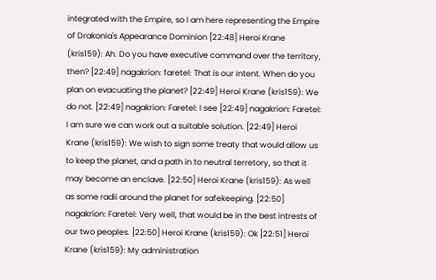integrated with the Empire, so I am here representing the Empire of Drakonia's Appearance Dominion [22:48] Heroi Krane (kris159): Ah. Do you have executive command over the territory, then? [22:49] nagakrion: faretel: That is our intent. When do you plan on evacuating the planet? [22:49] Heroi Krane (kris159): We do not. [22:49] nagakrion: Faretel: I see [22:49] nagakrion: Faretel: I am sure we can work out a suitable solution. [22:49] Heroi Krane (kris159): We wish to sign some treaty that would allow us to keep the planet, and a path in to neutral terretory, so that it may become an enclave. [22:50] Heroi Krane (kris159): As well as some radii around the planet for safekeeping. [22:50] nagakrion: Faretel: Very well, that would be in the best intrests of our two peoples. [22:50] Heroi Krane (kris159): Ok [22:51] Heroi Krane (kris159): My administration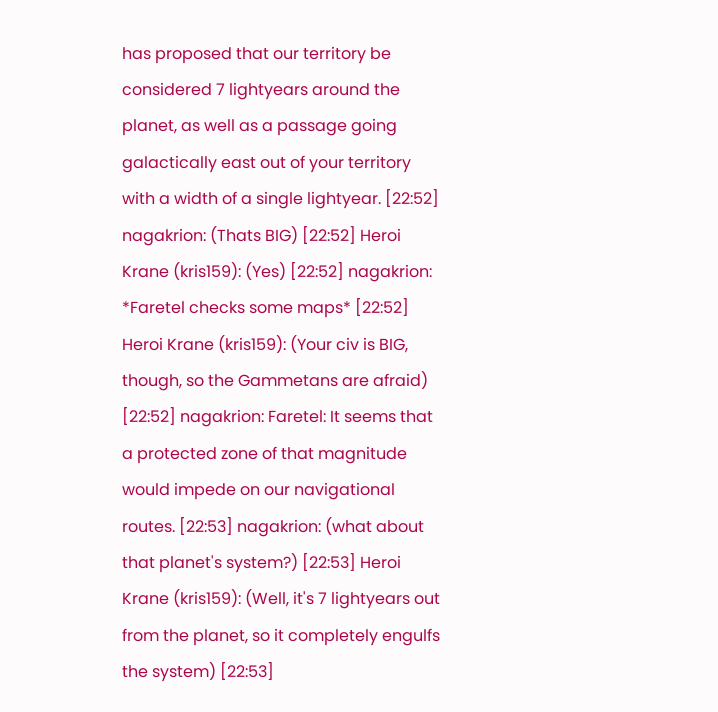has proposed that our territory be considered 7 lightyears around the planet, as well as a passage going galactically east out of your territory with a width of a single lightyear. [22:52] nagakrion: (Thats BIG) [22:52] Heroi Krane (kris159): (Yes) [22:52] nagakrion: *Faretel checks some maps* [22:52] Heroi Krane (kris159): (Your civ is BIG, though, so the Gammetans are afraid) [22:52] nagakrion: Faretel: It seems that a protected zone of that magnitude would impede on our navigational routes. [22:53] nagakrion: (what about that planet's system?) [22:53] Heroi Krane (kris159): (Well, it's 7 lightyears out from the planet, so it completely engulfs the system) [22:53]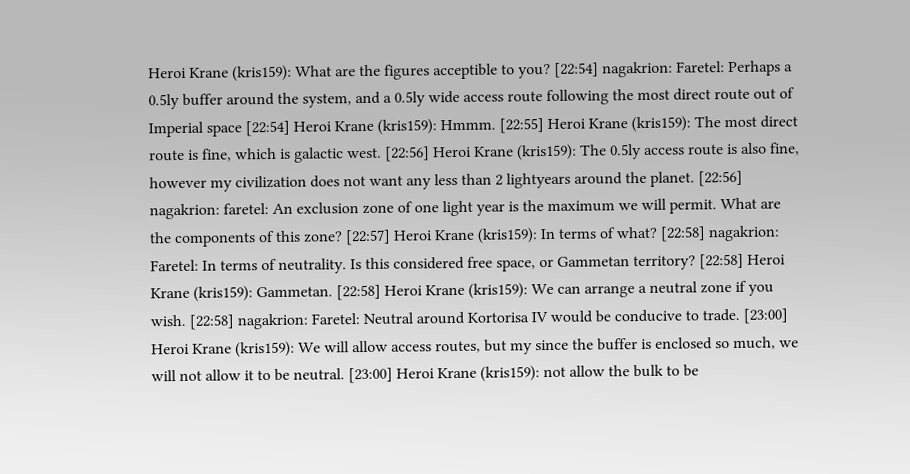Heroi Krane (kris159): What are the figures acceptible to you? [22:54] nagakrion: Faretel: Perhaps a 0.5ly buffer around the system, and a 0.5ly wide access route following the most direct route out of Imperial space [22:54] Heroi Krane (kris159): Hmmm. [22:55] Heroi Krane (kris159): The most direct route is fine, which is galactic west. [22:56] Heroi Krane (kris159): The 0.5ly access route is also fine, however my civilization does not want any less than 2 lightyears around the planet. [22:56] nagakrion: faretel: An exclusion zone of one light year is the maximum we will permit. What are the components of this zone? [22:57] Heroi Krane (kris159): In terms of what? [22:58] nagakrion: Faretel: In terms of neutrality. Is this considered free space, or Gammetan territory? [22:58] Heroi Krane (kris159): Gammetan. [22:58] Heroi Krane (kris159): We can arrange a neutral zone if you wish. [22:58] nagakrion: Faretel: Neutral around Kortorisa IV would be conducive to trade. [23:00] Heroi Krane (kris159): We will allow access routes, but my since the buffer is enclosed so much, we will not allow it to be neutral. [23:00] Heroi Krane (kris159): not allow the bulk to be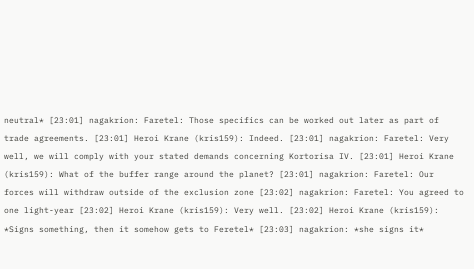neutral* [23:01] nagakrion: Faretel: Those specifics can be worked out later as part of trade agreements. [23:01] Heroi Krane (kris159): Indeed. [23:01] nagakrion: Faretel: Very well, we will comply with your stated demands concerning Kortorisa IV. [23:01] Heroi Krane (kris159): What of the buffer range around the planet? [23:01] nagakrion: Faretel: Our forces will withdraw outside of the exclusion zone [23:02] nagakrion: Faretel: You agreed to one light-year [23:02] Heroi Krane (kris159): Very well. [23:02] Heroi Krane (kris159): *Signs something, then it somehow gets to Feretel* [23:03] nagakrion: *she signs it*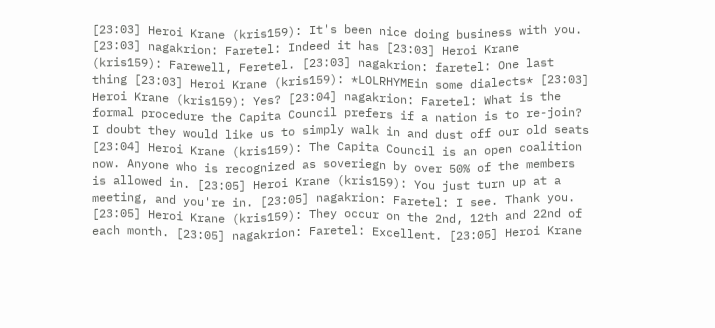[23:03] Heroi Krane (kris159): It's been nice doing business with you. [23:03] nagakrion: Faretel: Indeed it has [23:03] Heroi Krane (kris159): Farewell, Feretel. [23:03] nagakrion: faretel: One last thing [23:03] Heroi Krane (kris159): *LOLRHYMEin some dialects* [23:03] Heroi Krane (kris159): Yes? [23:04] nagakrion: Faretel: What is the formal procedure the Capita Council prefers if a nation is to re-join? I doubt they would like us to simply walk in and dust off our old seats [23:04] Heroi Krane (kris159): The Capita Council is an open coalition now. Anyone who is recognized as soveriegn by over 50% of the members is allowed in. [23:05] Heroi Krane (kris159): You just turn up at a meeting, and you're in. [23:05] nagakrion: Faretel: I see. Thank you. [23:05] Heroi Krane (kris159): They occur on the 2nd, 12th and 22nd of each month. [23:05] nagakrion: Faretel: Excellent. [23:05] Heroi Krane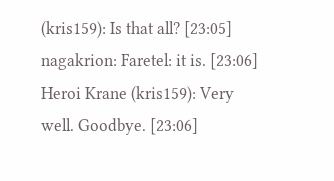(kris159): Is that all? [23:05] nagakrion: Faretel: it is. [23:06] Heroi Krane (kris159): Very well. Goodbye. [23:06]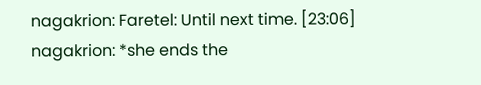nagakrion: Faretel: Until next time. [23:06] nagakrion: *she ends the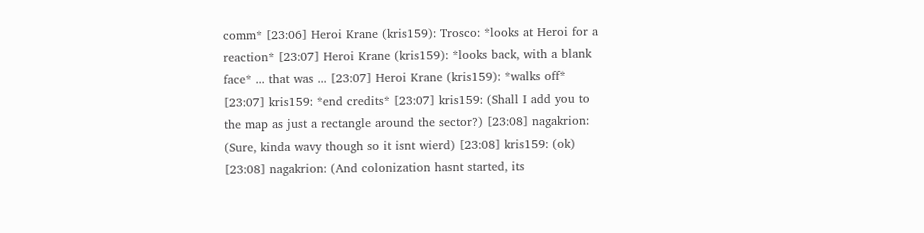comm* [23:06] Heroi Krane (kris159): Trosco: *looks at Heroi for a reaction* [23:07] Heroi Krane (kris159): *looks back, with a blank face* ... that was ... [23:07] Heroi Krane (kris159): *walks off* [23:07] kris159: *end credits* [23:07] kris159: (Shall I add you to the map as just a rectangle around the sector?) [23:08] nagakrion: (Sure, kinda wavy though so it isnt wierd) [23:08] kris159: (ok) [23:08] nagakrion: (And colonization hasnt started, its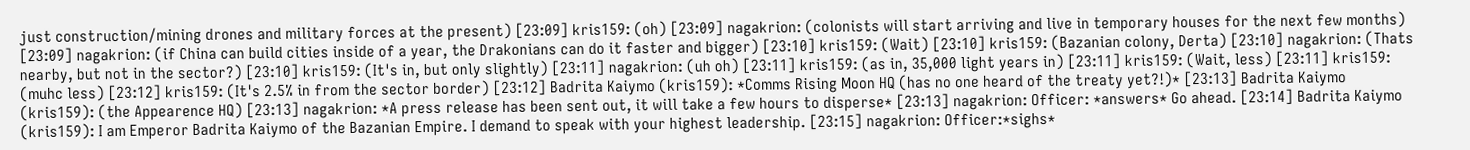just construction/mining drones and military forces at the present) [23:09] kris159: (oh) [23:09] nagakrion: (colonists will start arriving and live in temporary houses for the next few months) [23:09] nagakrion: (if China can build cities inside of a year, the Drakonians can do it faster and bigger) [23:10] kris159: (Wait) [23:10] kris159: (Bazanian colony, Derta) [23:10] nagakrion: (Thats nearby, but not in the sector?) [23:10] kris159: (It's in, but only slightly) [23:11] nagakrion: (uh oh) [23:11] kris159: (as in, 35,000 light years in) [23:11] kris159: (Wait, less) [23:11] kris159: (muhc less) [23:12] kris159: (It's 2.5% in from the sector border) [23:12] Badrita Kaiymo (kris159): *Comms Rising Moon HQ (has no one heard of the treaty yet?!)* [23:13] Badrita Kaiymo (kris159): (the Appearence HQ) [23:13] nagakrion: *A press release has been sent out, it will take a few hours to disperse* [23:13] nagakrion: Officer: *answers* Go ahead. [23:14] Badrita Kaiymo (kris159): I am Emperor Badrita Kaiymo of the Bazanian Empire. I demand to speak with your highest leadership. [23:15] nagakrion: Officer:*sighs*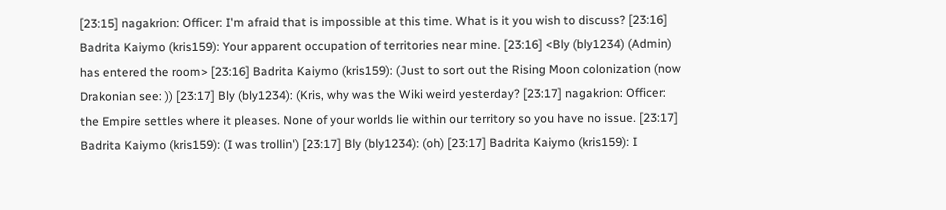[23:15] nagakrion: Officer: I'm afraid that is impossible at this time. What is it you wish to discuss? [23:16] Badrita Kaiymo (kris159): Your apparent occupation of territories near mine. [23:16] <Bly (bly1234) (Admin) has entered the room> [23:16] Badrita Kaiymo (kris159): (Just to sort out the Rising Moon colonization (now Drakonian see: )) [23:17] Bly (bly1234): (Kris, why was the Wiki weird yesterday? [23:17] nagakrion: Officer: the Empire settles where it pleases. None of your worlds lie within our territory so you have no issue. [23:17] Badrita Kaiymo (kris159): (I was trollin') [23:17] Bly (bly1234): (oh) [23:17] Badrita Kaiymo (kris159): I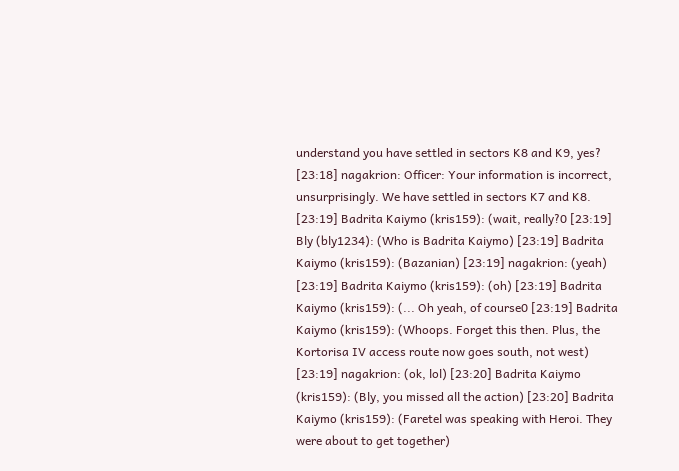understand you have settled in sectors K8 and K9, yes? [23:18] nagakrion: Officer: Your information is incorrect, unsurprisingly. We have settled in sectors K7 and K8. [23:19] Badrita Kaiymo (kris159): (wait, really?0 [23:19] Bly (bly1234): (Who is Badrita Kaiymo) [23:19] Badrita Kaiymo (kris159): (Bazanian) [23:19] nagakrion: (yeah) [23:19] Badrita Kaiymo (kris159): (oh) [23:19] Badrita Kaiymo (kris159): (... Oh yeah, of course0 [23:19] Badrita Kaiymo (kris159): (Whoops. Forget this then. Plus, the Kortorisa IV access route now goes south, not west) [23:19] nagakrion: (ok, lol) [23:20] Badrita Kaiymo (kris159): (Bly, you missed all the action) [23:20] Badrita Kaiymo (kris159): (Faretel was speaking with Heroi. They were about to get together)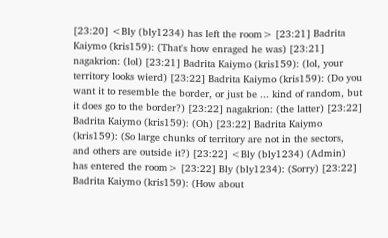[23:20] <Bly (bly1234) has left the room> [23:21] Badrita Kaiymo (kris159): (That's how enraged he was) [23:21] nagakrion: (lol) [23:21] Badrita Kaiymo (kris159): (lol, your territory looks wierd) [23:22] Badrita Kaiymo (kris159): (Do you want it to resemble the border, or just be ... kind of random, but it does go to the border?) [23:22] nagakrion: (the latter) [23:22] Badrita Kaiymo (kris159): (Oh) [23:22] Badrita Kaiymo (kris159): (So large chunks of territory are not in the sectors, and others are outside it?) [23:22] <Bly (bly1234) (Admin) has entered the room> [23:22] Bly (bly1234): (Sorry) [23:22] Badrita Kaiymo (kris159): (How about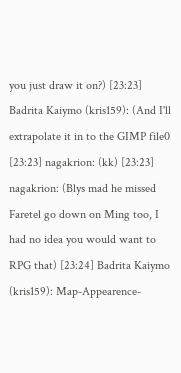you just draw it on?) [23:23] Badrita Kaiymo (kris159): (And I'll extrapolate it in to the GIMP file0 [23:23] nagakrion: (kk) [23:23] nagakrion: (Blys mad he missed Faretel go down on Ming too, I had no idea you would want to RPG that) [23:24] Badrita Kaiymo (kris159): Map-Appearence-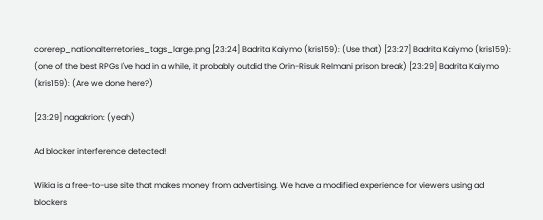corerep_nationalterretories_tags_large.png [23:24] Badrita Kaiymo (kris159): (Use that) [23:27] Badrita Kaiymo (kris159): (one of the best RPGs I've had in a while, it probably outdid the Orin-Risuk Relmani prison break) [23:29] Badrita Kaiymo (kris159): (Are we done here?)

[23:29] nagakrion: (yeah)

Ad blocker interference detected!

Wikia is a free-to-use site that makes money from advertising. We have a modified experience for viewers using ad blockers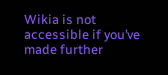Wikia is not accessible if you’ve made further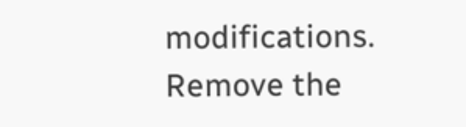modifications. Remove the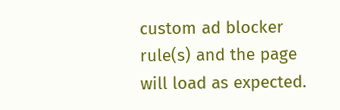custom ad blocker rule(s) and the page will load as expected.